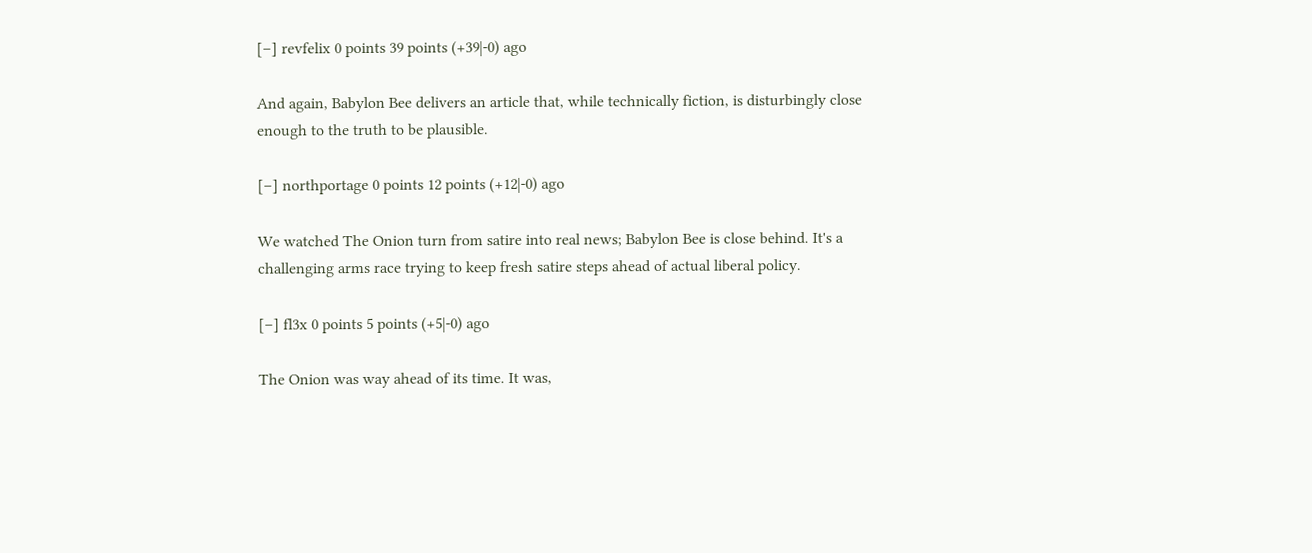[–] revfelix 0 points 39 points (+39|-0) ago

And again, Babylon Bee delivers an article that, while technically fiction, is disturbingly close enough to the truth to be plausible.

[–] northportage 0 points 12 points (+12|-0) ago

We watched The Onion turn from satire into real news; Babylon Bee is close behind. It's a challenging arms race trying to keep fresh satire steps ahead of actual liberal policy.

[–] fl3x 0 points 5 points (+5|-0) ago

The Onion was way ahead of its time. It was,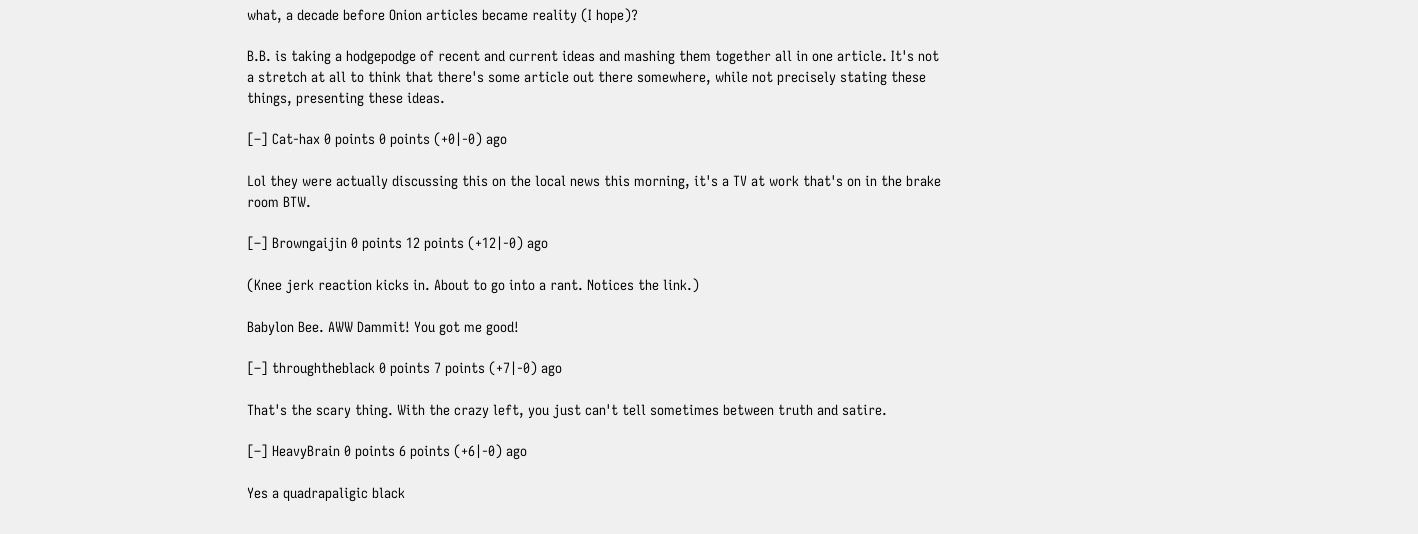what, a decade before Onion articles became reality (I hope)?

B.B. is taking a hodgepodge of recent and current ideas and mashing them together all in one article. It's not a stretch at all to think that there's some article out there somewhere, while not precisely stating these things, presenting these ideas.

[–] Cat-hax 0 points 0 points (+0|-0) ago

Lol they were actually discussing this on the local news this morning, it's a TV at work that's on in the brake room BTW.

[–] Browngaijin 0 points 12 points (+12|-0) ago

(Knee jerk reaction kicks in. About to go into a rant. Notices the link.)

Babylon Bee. AWW Dammit! You got me good!

[–] throughtheblack 0 points 7 points (+7|-0) ago

That's the scary thing. With the crazy left, you just can't tell sometimes between truth and satire.

[–] HeavyBrain 0 points 6 points (+6|-0) ago

Yes a quadrapaligic black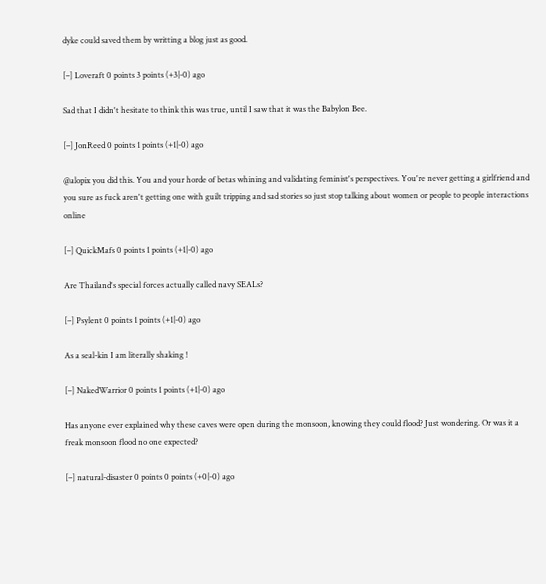dyke could saved them by writting a blog just as good.

[–] Loveraft 0 points 3 points (+3|-0) ago

Sad that I didn't hesitate to think this was true, until I saw that it was the Babylon Bee.

[–] JonReed 0 points 1 points (+1|-0) ago

@alopix you did this. You and your horde of betas whining and validating feminist's perspectives. You're never getting a girlfriend and you sure as fuck aren't getting one with guilt tripping and sad stories so just stop talking about women or people to people interactions online

[–] QuickMafs 0 points 1 points (+1|-0) ago

Are Thailand's special forces actually called navy SEALs?

[–] Psylent 0 points 1 points (+1|-0) ago

As a seal-kin I am literally shaking !

[–] NakedWarrior 0 points 1 points (+1|-0) ago

Has anyone ever explained why these caves were open during the monsoon, knowing they could flood? Just wondering. Or was it a freak monsoon flood no one expected?

[–] natural-disaster 0 points 0 points (+0|-0) ago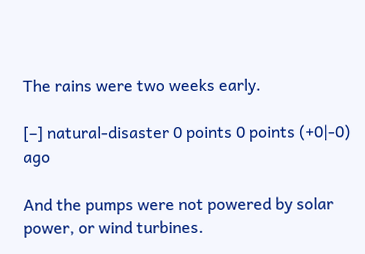The rains were two weeks early.

[–] natural-disaster 0 points 0 points (+0|-0) ago

And the pumps were not powered by solar power, or wind turbines.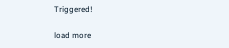Triggered!

load more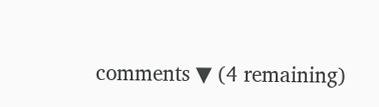comments ▼ (4 remaining)